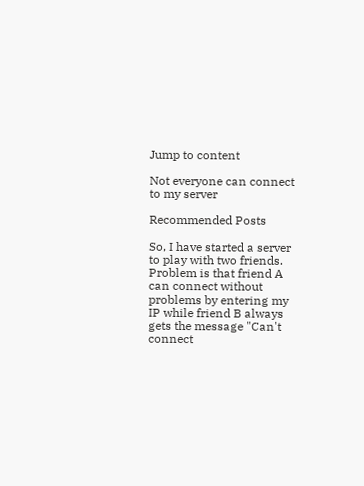Jump to content

Not everyone can connect to my server

Recommended Posts

So, I have started a server to play with two friends. Problem is that friend A can connect without problems by entering my IP while friend B always gets the message "Can't connect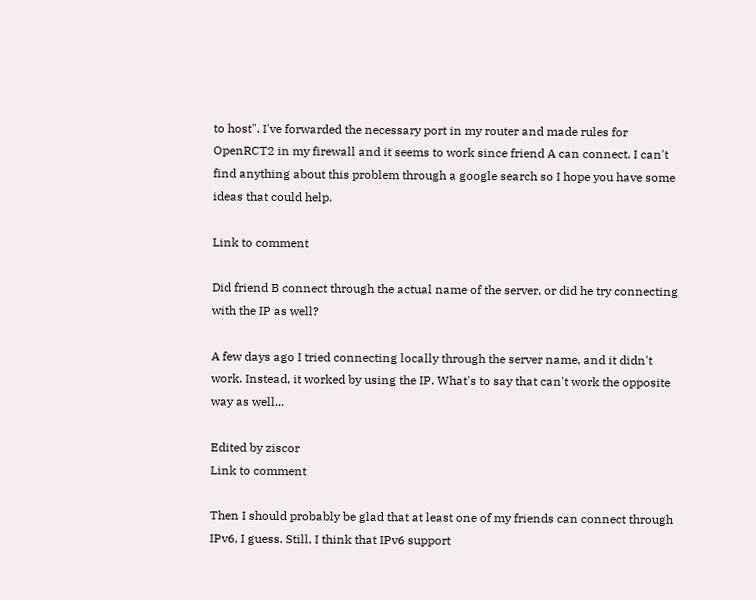to host". I've forwarded the necessary port in my router and made rules for OpenRCT2 in my firewall and it seems to work since friend A can connect. I can't find anything about this problem through a google search so I hope you have some ideas that could help.

Link to comment

Did friend B connect through the actual name of the server, or did he try connecting with the IP as well?

A few days ago I tried connecting locally through the server name, and it didn't work. Instead, it worked by using the IP. What's to say that can't work the opposite way as well...

Edited by ziscor
Link to comment

Then I should probably be glad that at least one of my friends can connect through IPv6, I guess. Still, I think that IPv6 support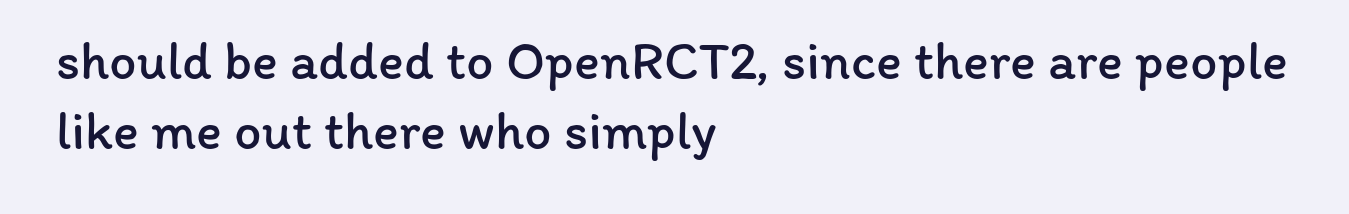should be added to OpenRCT2, since there are people like me out there who simply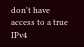don't have access to a true IPv4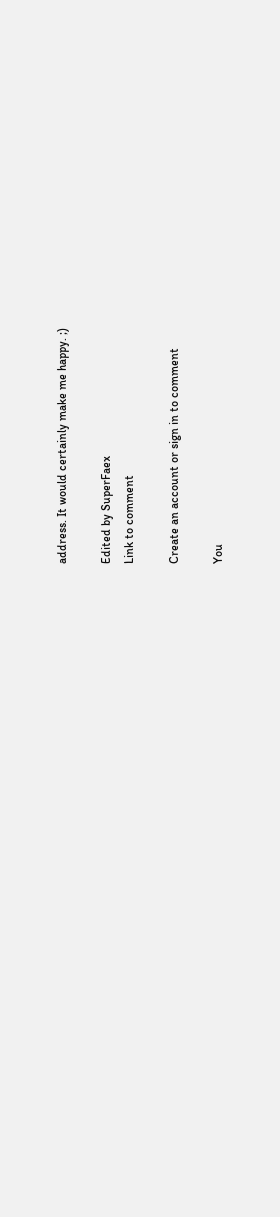address. It would certainly make me happy. ;)

Edited by SuperFaex
Link to comment

Create an account or sign in to comment

You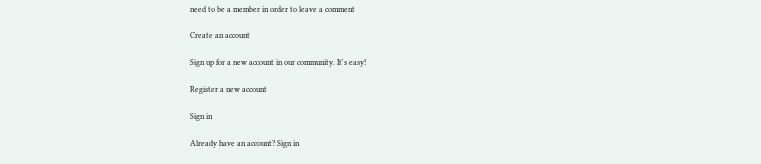need to be a member in order to leave a comment

Create an account

Sign up for a new account in our community. It's easy!

Register a new account

Sign in

Already have an account? Sign in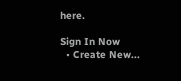here.

Sign In Now
  • Create New...